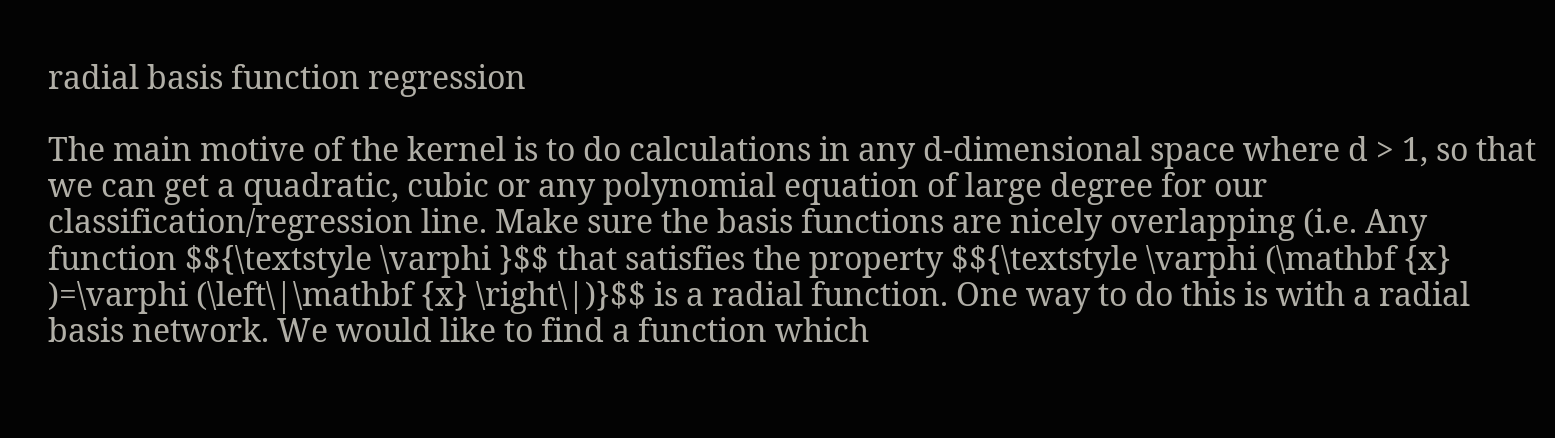radial basis function regression

The main motive of the kernel is to do calculations in any d-dimensional space where d > 1, so that we can get a quadratic, cubic or any polynomial equation of large degree for our classification/regression line. Make sure the basis functions are nicely overlapping (i.e. Any function $${\textstyle \varphi }$$ that satisfies the property $${\textstyle \varphi (\mathbf {x} )=\varphi (\left\|\mathbf {x} \right\|)}$$ is a radial function. One way to do this is with a radial basis network. We would like to find a function which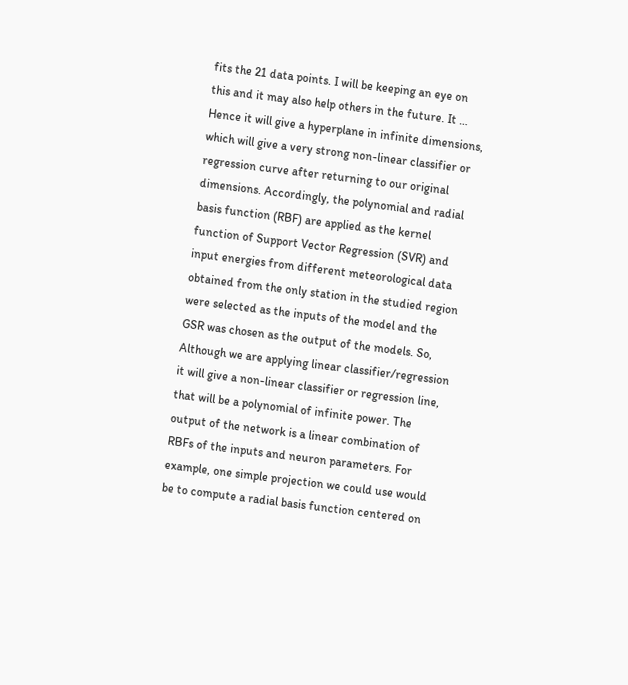fits the 21 data points. I will be keeping an eye on this and it may also help others in the future. It … Hence it will give a hyperplane in infinite dimensions, which will give a very strong non-linear classifier or regression curve after returning to our original dimensions. Accordingly, the polynomial and radial basis function (RBF) are applied as the kernel function of Support Vector Regression (SVR) and input energies from different meteorological data obtained from the only station in the studied region were selected as the inputs of the model and the GSR was chosen as the output of the models. So, Although we are applying linear classifier/regression it will give a non-linear classifier or regression line, that will be a polynomial of infinite power. The output of the network is a linear combination of RBFs of the inputs and neuron parameters. For example, one simple projection we could use would be to compute a radial basis function centered on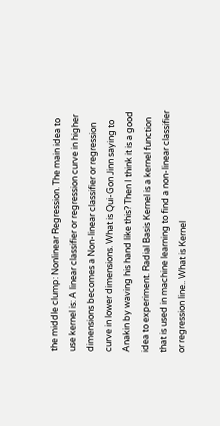the middle clump: Nonlinear Regression. The main idea to use kernel is: A linear classifier or regression curve in higher dimensions becomes a Non-linear classifier or regression curve in lower dimensions. What is Qui-Gon Jinn saying to Anakin by waving his hand like this? Then I think it is a good idea to experiment. Radial Basis Kernel is a kernel function that is used in machine learning to find a non-linear classifier or regression line.. What is Kernel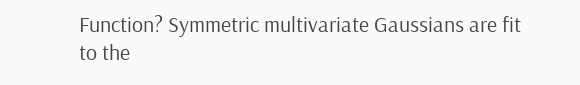Function? Symmetric multivariate Gaussians are fit to the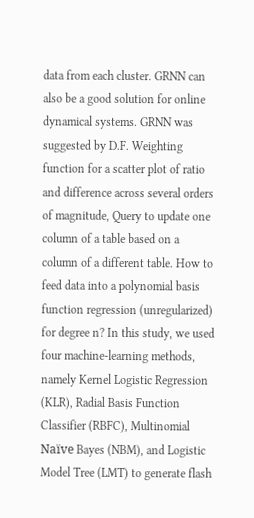data from each cluster. GRNN can also be a good solution for online dynamical systems. GRNN was suggested by D.F. Weighting function for a scatter plot of ratio and difference across several orders of magnitude, Query to update one column of a table based on a column of a different table. How to feed data into a polynomial basis function regression (unregularized) for degree n? In this study, we used four machine-learning methods, namely Kernel Logistic Regression (KLR), Radial Basis Function Classifier (RBFC), Multinomial Naïve Bayes (NBM), and Logistic Model Tree (LMT) to generate flash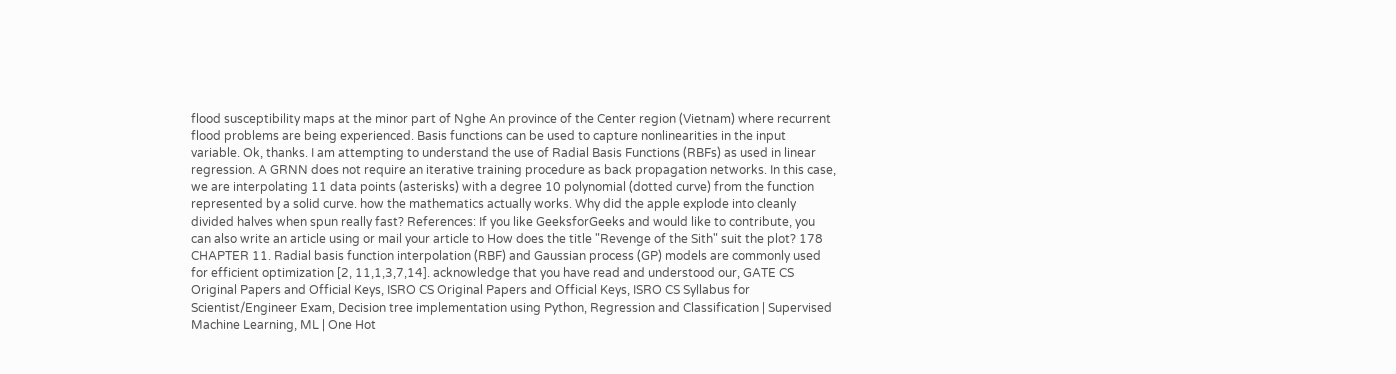flood susceptibility maps at the minor part of Nghe An province of the Center region (Vietnam) where recurrent flood problems are being experienced. Basis functions can be used to capture nonlinearities in the input variable. Ok, thanks. I am attempting to understand the use of Radial Basis Functions (RBFs) as used in linear regression. A GRNN does not require an iterative training procedure as back propagation networks. In this case, we are interpolating 11 data points (asterisks) with a degree 10 polynomial (dotted curve) from the function represented by a solid curve. how the mathematics actually works. Why did the apple explode into cleanly divided halves when spun really fast? References: If you like GeeksforGeeks and would like to contribute, you can also write an article using or mail your article to How does the title "Revenge of the Sith" suit the plot? 178 CHAPTER 11. Radial basis function interpolation (RBF) and Gaussian process (GP) models are commonly used for efficient optimization [2, 11,1,3,7,14]. acknowledge that you have read and understood our, GATE CS Original Papers and Official Keys, ISRO CS Original Papers and Official Keys, ISRO CS Syllabus for Scientist/Engineer Exam, Decision tree implementation using Python, Regression and Classification | Supervised Machine Learning, ML | One Hot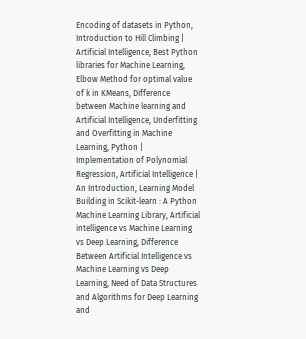Encoding of datasets in Python, Introduction to Hill Climbing | Artificial Intelligence, Best Python libraries for Machine Learning, Elbow Method for optimal value of k in KMeans, Difference between Machine learning and Artificial Intelligence, Underfitting and Overfitting in Machine Learning, Python | Implementation of Polynomial Regression, Artificial Intelligence | An Introduction, Learning Model Building in Scikit-learn : A Python Machine Learning Library, Artificial intelligence vs Machine Learning vs Deep Learning, Difference Between Artificial Intelligence vs Machine Learning vs Deep Learning, Need of Data Structures and Algorithms for Deep Learning and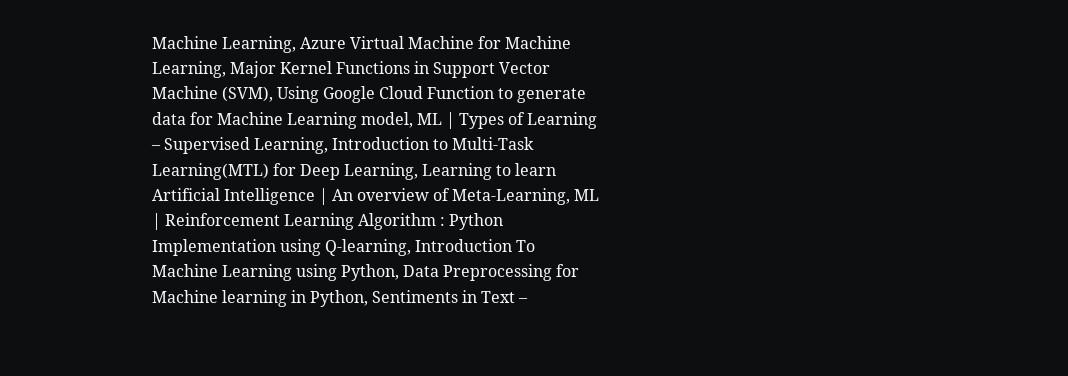Machine Learning, Azure Virtual Machine for Machine Learning, Major Kernel Functions in Support Vector Machine (SVM), Using Google Cloud Function to generate data for Machine Learning model, ML | Types of Learning – Supervised Learning, Introduction to Multi-Task Learning(MTL) for Deep Learning, Learning to learn Artificial Intelligence | An overview of Meta-Learning, ML | Reinforcement Learning Algorithm : Python Implementation using Q-learning, Introduction To Machine Learning using Python, Data Preprocessing for Machine learning in Python, Sentiments in Text –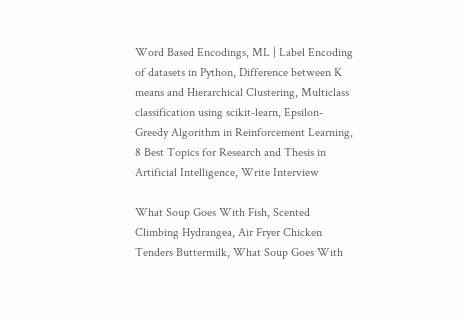Word Based Encodings, ML | Label Encoding of datasets in Python, Difference between K means and Hierarchical Clustering, Multiclass classification using scikit-learn, Epsilon-Greedy Algorithm in Reinforcement Learning, 8 Best Topics for Research and Thesis in Artificial Intelligence, Write Interview

What Soup Goes With Fish, Scented Climbing Hydrangea, Air Fryer Chicken Tenders Buttermilk, What Soup Goes With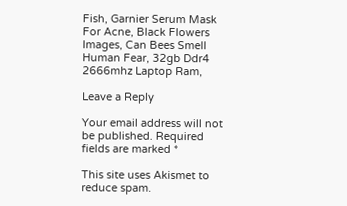Fish, Garnier Serum Mask For Acne, Black Flowers Images, Can Bees Smell Human Fear, 32gb Ddr4 2666mhz Laptop Ram,

Leave a Reply

Your email address will not be published. Required fields are marked *

This site uses Akismet to reduce spam.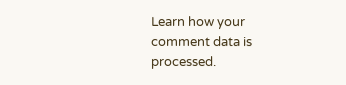Learn how your comment data is processed.